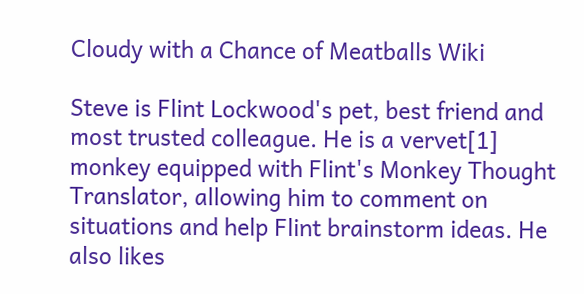Cloudy with a Chance of Meatballs Wiki

Steve is Flint Lockwood's pet, best friend and most trusted colleague. He is a vervet[1] monkey equipped with Flint's Monkey Thought Translator, allowing him to comment on situations and help Flint brainstorm ideas. He also likes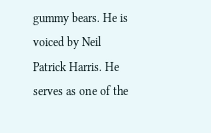gummy bears. He is voiced by Neil Patrick Harris. He serves as one of the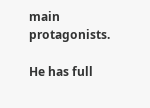main protagonists.

He has full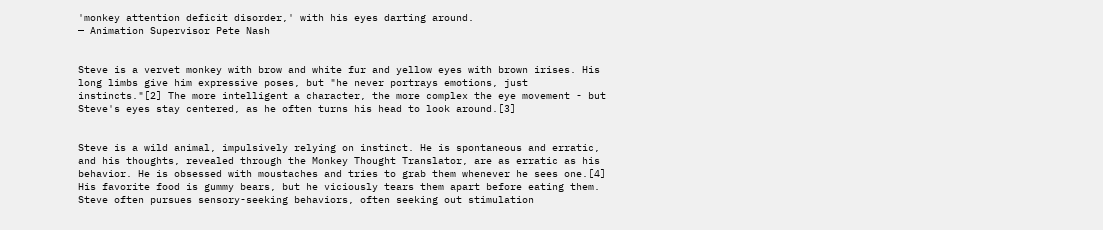'monkey attention deficit disorder,' with his eyes darting around.
— Animation Supervisor Pete Nash


Steve is a vervet monkey with brow and white fur and yellow eyes with brown irises. His long limbs give him expressive poses, but "he never portrays emotions, just instincts."[2] The more intelligent a character, the more complex the eye movement - but Steve's eyes stay centered, as he often turns his head to look around.[3]


Steve is a wild animal, impulsively relying on instinct. He is spontaneous and erratic, and his thoughts, revealed through the Monkey Thought Translator, are as erratic as his behavior. He is obsessed with moustaches and tries to grab them whenever he sees one.[4] His favorite food is gummy bears, but he viciously tears them apart before eating them. Steve often pursues sensory-seeking behaviors, often seeking out stimulation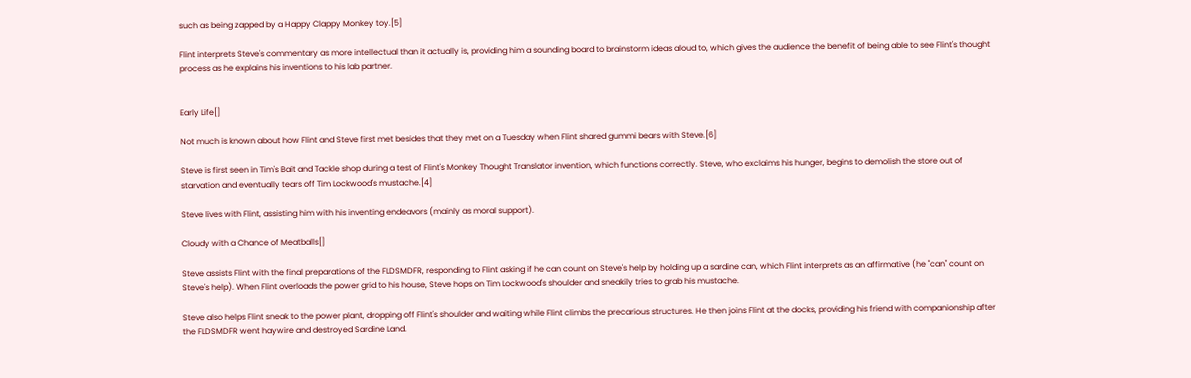such as being zapped by a Happy Clappy Monkey toy.[5]

Flint interprets Steve's commentary as more intellectual than it actually is, providing him a sounding board to brainstorm ideas aloud to, which gives the audience the benefit of being able to see Flint's thought process as he explains his inventions to his lab partner.


Early Life[]

Not much is known about how Flint and Steve first met besides that they met on a Tuesday when Flint shared gummi bears with Steve.[6]

Steve is first seen in Tim's Bait and Tackle shop during a test of Flint's Monkey Thought Translator invention, which functions correctly. Steve, who exclaims his hunger, begins to demolish the store out of starvation and eventually tears off Tim Lockwood's mustache.[4]

Steve lives with Flint, assisting him with his inventing endeavors (mainly as moral support).

Cloudy with a Chance of Meatballs[]

Steve assists Flint with the final preparations of the FLDSMDFR, responding to Flint asking if he can count on Steve's help by holding up a sardine can, which Flint interprets as an affirmative (he "can" count on Steve's help). When Flint overloads the power grid to his house, Steve hops on Tim Lockwood's shoulder and sneakily tries to grab his mustache.

Steve also helps Flint sneak to the power plant, dropping off Flint's shoulder and waiting while Flint climbs the precarious structures. He then joins Flint at the docks, providing his friend with companionship after the FLDSMDFR went haywire and destroyed Sardine Land.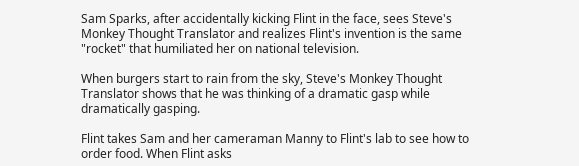Sam Sparks, after accidentally kicking Flint in the face, sees Steve's Monkey Thought Translator and realizes Flint's invention is the same "rocket" that humiliated her on national television.

When burgers start to rain from the sky, Steve's Monkey Thought Translator shows that he was thinking of a dramatic gasp while dramatically gasping.

Flint takes Sam and her cameraman Manny to Flint's lab to see how to order food. When Flint asks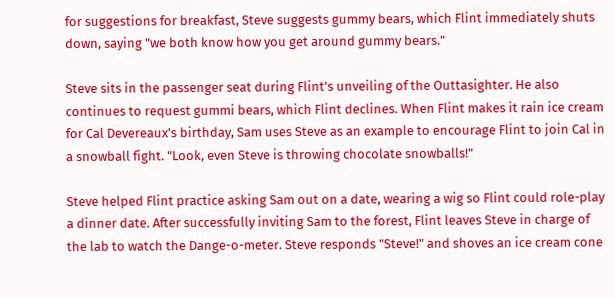for suggestions for breakfast, Steve suggests gummy bears, which Flint immediately shuts down, saying "we both know how you get around gummy bears."

Steve sits in the passenger seat during Flint's unveiling of the Outtasighter. He also continues to request gummi bears, which Flint declines. When Flint makes it rain ice cream for Cal Devereaux's birthday, Sam uses Steve as an example to encourage Flint to join Cal in a snowball fight. "Look, even Steve is throwing chocolate snowballs!"

Steve helped Flint practice asking Sam out on a date, wearing a wig so Flint could role-play a dinner date. After successfully inviting Sam to the forest, Flint leaves Steve in charge of the lab to watch the Dange-o-meter. Steve responds "Steve!" and shoves an ice cream cone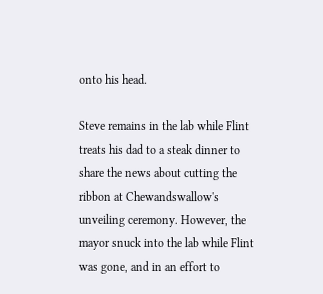onto his head.

Steve remains in the lab while Flint treats his dad to a steak dinner to share the news about cutting the ribbon at Chewandswallow's unveiling ceremony. However, the mayor snuck into the lab while Flint was gone, and in an effort to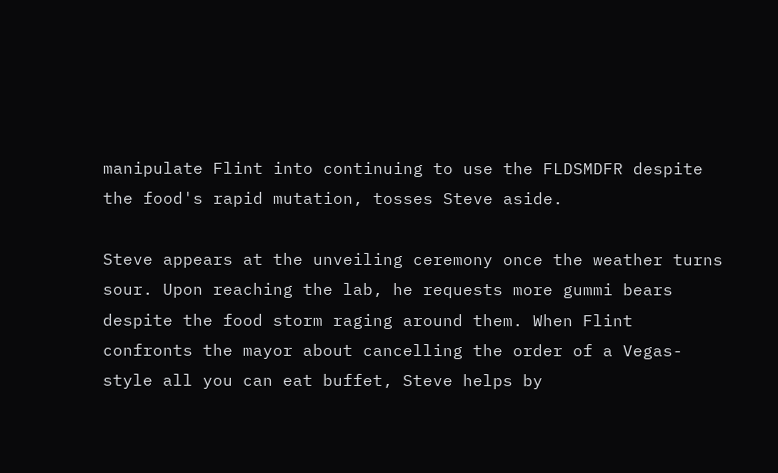manipulate Flint into continuing to use the FLDSMDFR despite the food's rapid mutation, tosses Steve aside.

Steve appears at the unveiling ceremony once the weather turns sour. Upon reaching the lab, he requests more gummi bears despite the food storm raging around them. When Flint confronts the mayor about cancelling the order of a Vegas-style all you can eat buffet, Steve helps by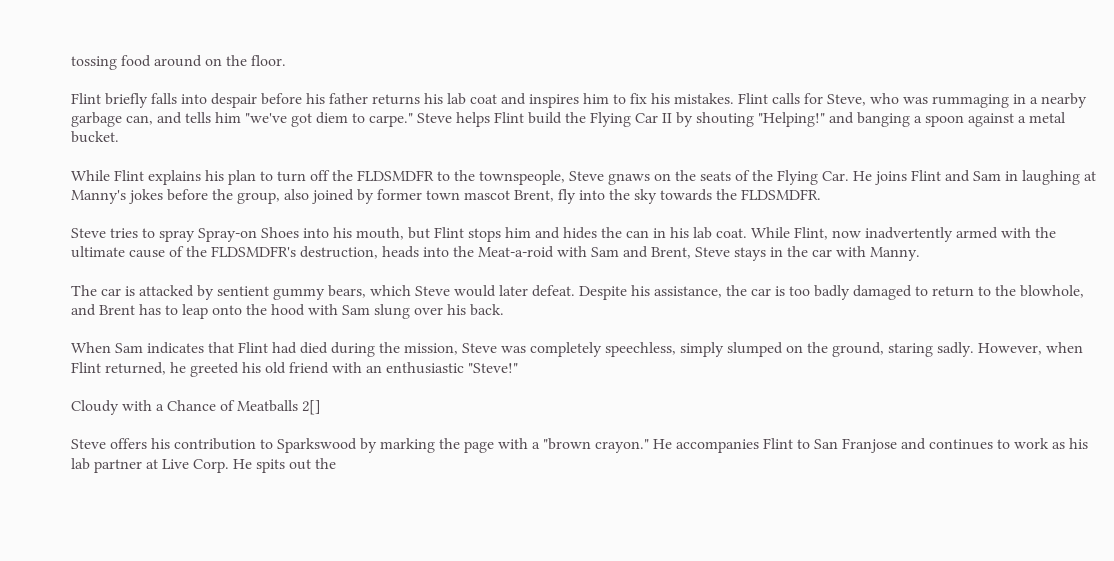tossing food around on the floor.

Flint briefly falls into despair before his father returns his lab coat and inspires him to fix his mistakes. Flint calls for Steve, who was rummaging in a nearby garbage can, and tells him "we've got diem to carpe." Steve helps Flint build the Flying Car II by shouting "Helping!" and banging a spoon against a metal bucket.

While Flint explains his plan to turn off the FLDSMDFR to the townspeople, Steve gnaws on the seats of the Flying Car. He joins Flint and Sam in laughing at Manny's jokes before the group, also joined by former town mascot Brent, fly into the sky towards the FLDSMDFR.

Steve tries to spray Spray-on Shoes into his mouth, but Flint stops him and hides the can in his lab coat. While Flint, now inadvertently armed with the ultimate cause of the FLDSMDFR's destruction, heads into the Meat-a-roid with Sam and Brent, Steve stays in the car with Manny.

The car is attacked by sentient gummy bears, which Steve would later defeat. Despite his assistance, the car is too badly damaged to return to the blowhole, and Brent has to leap onto the hood with Sam slung over his back.

When Sam indicates that Flint had died during the mission, Steve was completely speechless, simply slumped on the ground, staring sadly. However, when Flint returned, he greeted his old friend with an enthusiastic "Steve!"

Cloudy with a Chance of Meatballs 2[]

Steve offers his contribution to Sparkswood by marking the page with a "brown crayon." He accompanies Flint to San Franjose and continues to work as his lab partner at Live Corp. He spits out the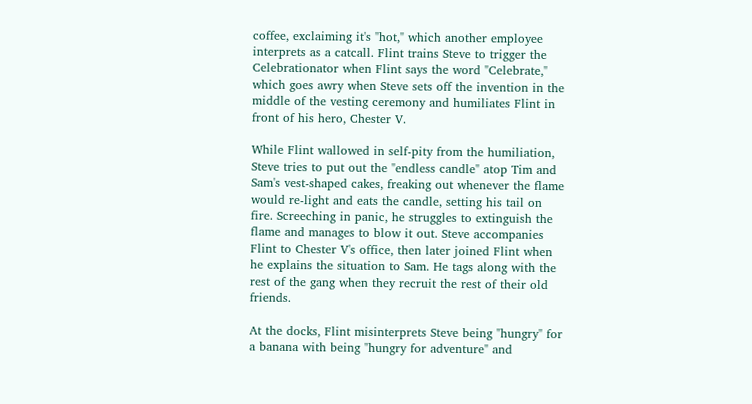coffee, exclaiming it's "hot," which another employee interprets as a catcall. Flint trains Steve to trigger the Celebrationator when Flint says the word "Celebrate," which goes awry when Steve sets off the invention in the middle of the vesting ceremony and humiliates Flint in front of his hero, Chester V.

While Flint wallowed in self-pity from the humiliation, Steve tries to put out the "endless candle" atop Tim and Sam's vest-shaped cakes, freaking out whenever the flame would re-light and eats the candle, setting his tail on fire. Screeching in panic, he struggles to extinguish the flame and manages to blow it out. Steve accompanies Flint to Chester V's office, then later joined Flint when he explains the situation to Sam. He tags along with the rest of the gang when they recruit the rest of their old friends.

At the docks, Flint misinterprets Steve being "hungry" for a banana with being "hungry for adventure" and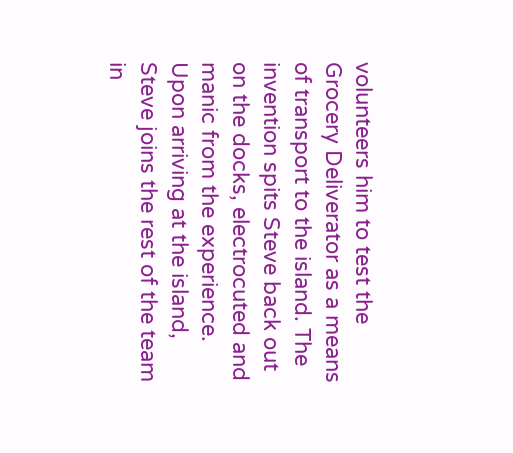volunteers him to test the Grocery Deliverator as a means of transport to the island. The invention spits Steve back out on the docks, electrocuted and manic from the experience. Upon arriving at the island, Steve joins the rest of the team in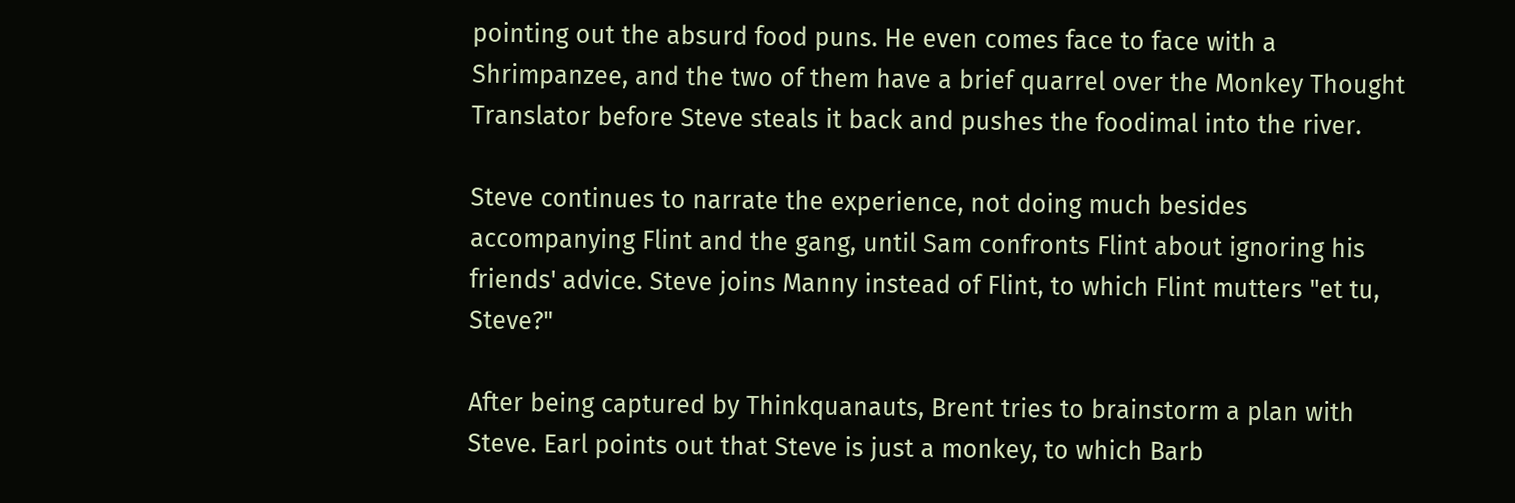pointing out the absurd food puns. He even comes face to face with a Shrimpanzee, and the two of them have a brief quarrel over the Monkey Thought Translator before Steve steals it back and pushes the foodimal into the river.

Steve continues to narrate the experience, not doing much besides accompanying Flint and the gang, until Sam confronts Flint about ignoring his friends' advice. Steve joins Manny instead of Flint, to which Flint mutters "et tu, Steve?"

After being captured by Thinkquanauts, Brent tries to brainstorm a plan with Steve. Earl points out that Steve is just a monkey, to which Barb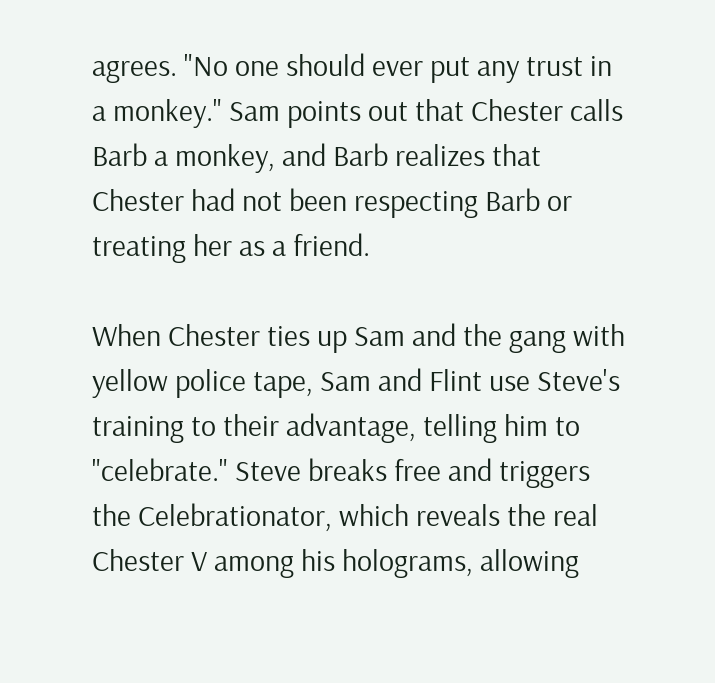agrees. "No one should ever put any trust in a monkey." Sam points out that Chester calls Barb a monkey, and Barb realizes that Chester had not been respecting Barb or treating her as a friend.

When Chester ties up Sam and the gang with yellow police tape, Sam and Flint use Steve's training to their advantage, telling him to "celebrate." Steve breaks free and triggers the Celebrationator, which reveals the real Chester V among his holograms, allowing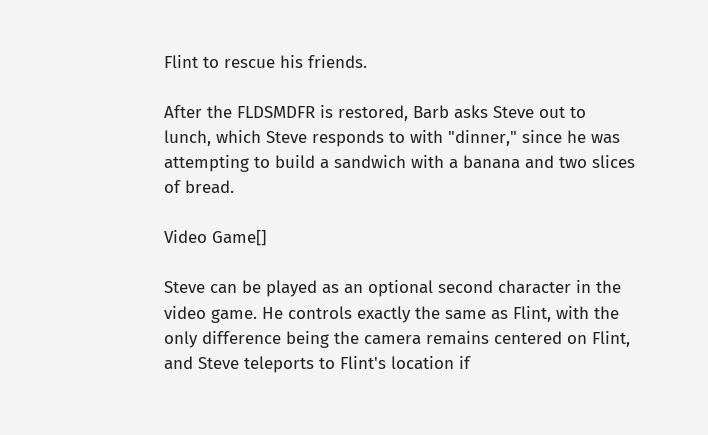Flint to rescue his friends.

After the FLDSMDFR is restored, Barb asks Steve out to lunch, which Steve responds to with "dinner," since he was attempting to build a sandwich with a banana and two slices of bread.

Video Game[]

Steve can be played as an optional second character in the video game. He controls exactly the same as Flint, with the only difference being the camera remains centered on Flint, and Steve teleports to Flint's location if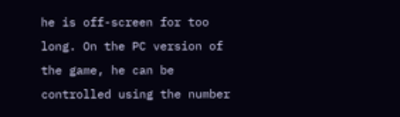he is off-screen for too long. On the PC version of the game, he can be controlled using the number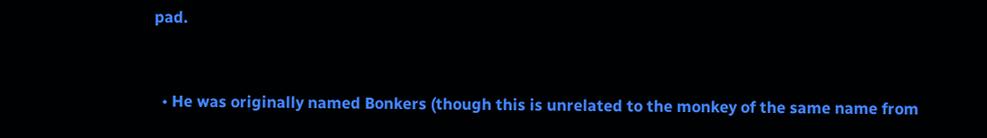pad.


  • He was originally named Bonkers (though this is unrelated to the monkey of the same name from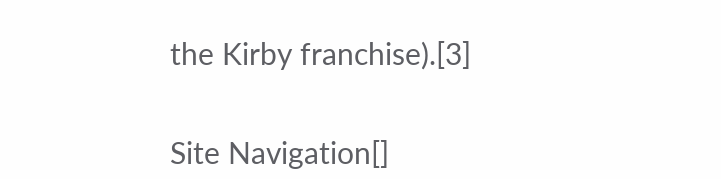the Kirby franchise).[3]


Site Navigation[]